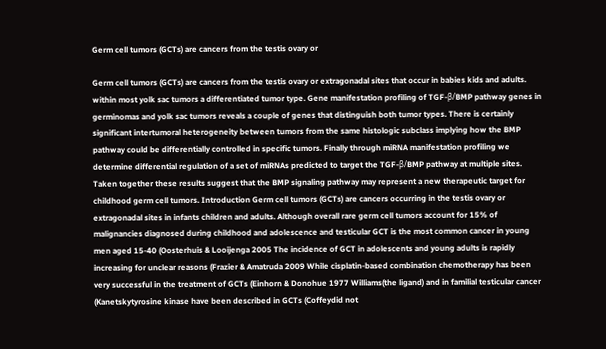Germ cell tumors (GCTs) are cancers from the testis ovary or

Germ cell tumors (GCTs) are cancers from the testis ovary or extragonadal sites that occur in babies kids and adults. within most yolk sac tumors a differentiated tumor type. Gene manifestation profiling of TGF-β/BMP pathway genes in germinomas and yolk sac tumors reveals a couple of genes that distinguish both tumor types. There is certainly significant intertumoral heterogeneity between tumors from the same histologic subclass implying how the BMP pathway could be differentially controlled in specific tumors. Finally through miRNA manifestation profiling we determine differential regulation of a set of miRNAs predicted to target the TGF-β/BMP pathway at multiple sites. Taken together these results suggest that the BMP signaling pathway may represent a new therapeutic target for childhood germ cell tumors. Introduction Germ cell tumors (GCTs) are cancers occurring in the testis ovary or extragonadal sites in infants children and adults. Although overall rare germ cell tumors account for 15% of malignancies diagnosed during childhood and adolescence and testicular GCT is the most common cancer in young men aged 15-40 (Oosterhuis & Looijenga 2005 The incidence of GCT in adolescents and young adults is rapidly increasing for unclear reasons (Frazier & Amatruda 2009 While cisplatin-based combination chemotherapy has been very successful in the treatment of GCTs (Einhorn & Donohue 1977 Williams(the ligand) and in familial testicular cancer (Kanetskytyrosine kinase have been described in GCTs (Coffeydid not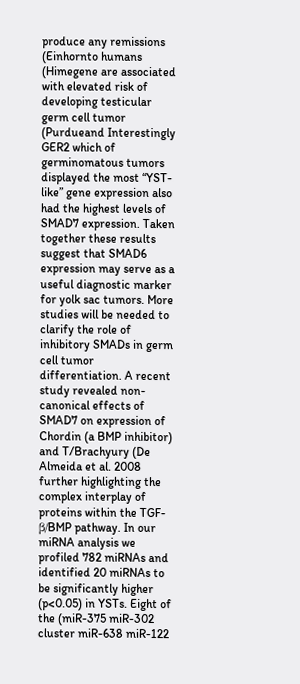produce any remissions (Einhornto humans (Himegene are associated with elevated risk of developing testicular germ cell tumor (Purdueand Interestingly GER2 which of germinomatous tumors displayed the most “YST-like” gene expression also had the highest levels of SMAD7 expression. Taken together these results suggest that SMAD6 expression may serve as a useful diagnostic marker for yolk sac tumors. More studies will be needed to clarify the role of inhibitory SMADs in germ cell tumor differentiation. A recent study revealed non-canonical effects of SMAD7 on expression of Chordin (a BMP inhibitor) and T/Brachyury (De Almeida et al. 2008 further highlighting the complex interplay of proteins within the TGF-β/BMP pathway. In our miRNA analysis we profiled 782 miRNAs and identified 20 miRNAs to be significantly higher (p<0.05) in YSTs. Eight of the (miR-375 miR-302 cluster miR-638 miR-122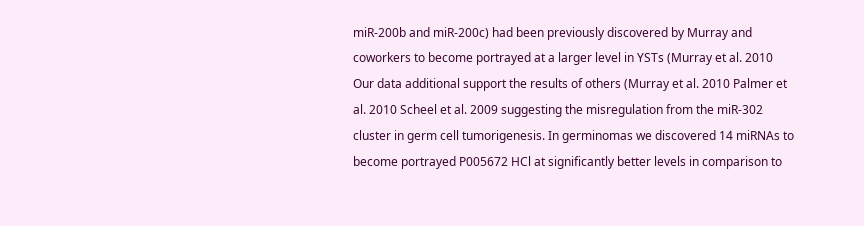miR-200b and miR-200c) had been previously discovered by Murray and coworkers to become portrayed at a larger level in YSTs (Murray et al. 2010 Our data additional support the results of others (Murray et al. 2010 Palmer et al. 2010 Scheel et al. 2009 suggesting the misregulation from the miR-302 cluster in germ cell tumorigenesis. In germinomas we discovered 14 miRNAs to become portrayed P005672 HCl at significantly better levels in comparison to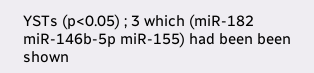YSTs (p<0.05) ; 3 which (miR-182 miR-146b-5p miR-155) had been been shown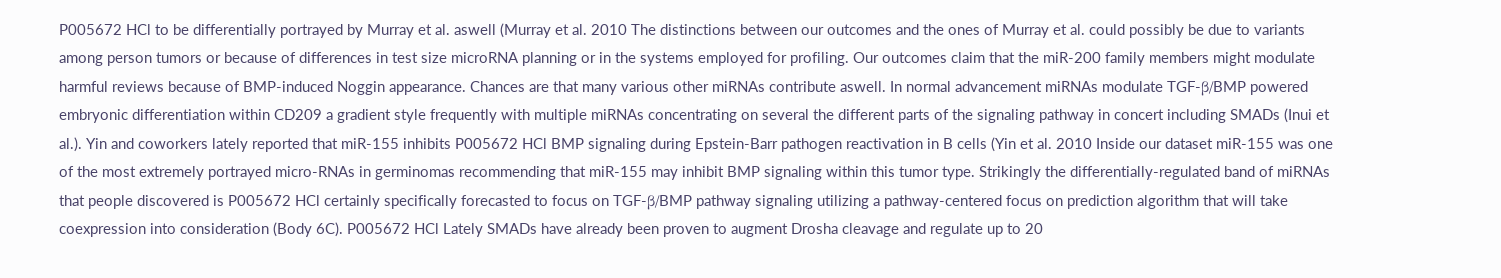P005672 HCl to be differentially portrayed by Murray et al. aswell (Murray et al. 2010 The distinctions between our outcomes and the ones of Murray et al. could possibly be due to variants among person tumors or because of differences in test size microRNA planning or in the systems employed for profiling. Our outcomes claim that the miR-200 family members might modulate harmful reviews because of BMP-induced Noggin appearance. Chances are that many various other miRNAs contribute aswell. In normal advancement miRNAs modulate TGF-β/BMP powered embryonic differentiation within CD209 a gradient style frequently with multiple miRNAs concentrating on several the different parts of the signaling pathway in concert including SMADs (Inui et al.). Yin and coworkers lately reported that miR-155 inhibits P005672 HCl BMP signaling during Epstein-Barr pathogen reactivation in B cells (Yin et al. 2010 Inside our dataset miR-155 was one of the most extremely portrayed micro-RNAs in germinomas recommending that miR-155 may inhibit BMP signaling within this tumor type. Strikingly the differentially-regulated band of miRNAs that people discovered is P005672 HCl certainly specifically forecasted to focus on TGF-β/BMP pathway signaling utilizing a pathway-centered focus on prediction algorithm that will take coexpression into consideration (Body 6C). P005672 HCl Lately SMADs have already been proven to augment Drosha cleavage and regulate up to 20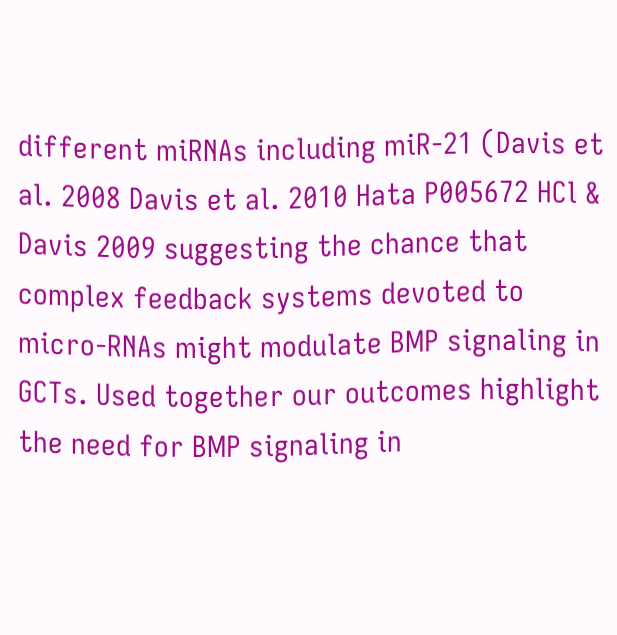different miRNAs including miR-21 (Davis et al. 2008 Davis et al. 2010 Hata P005672 HCl & Davis 2009 suggesting the chance that complex feedback systems devoted to micro-RNAs might modulate BMP signaling in GCTs. Used together our outcomes highlight the need for BMP signaling in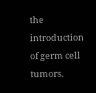the introduction of germ cell tumors.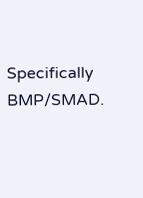Specifically BMP/SMAD.